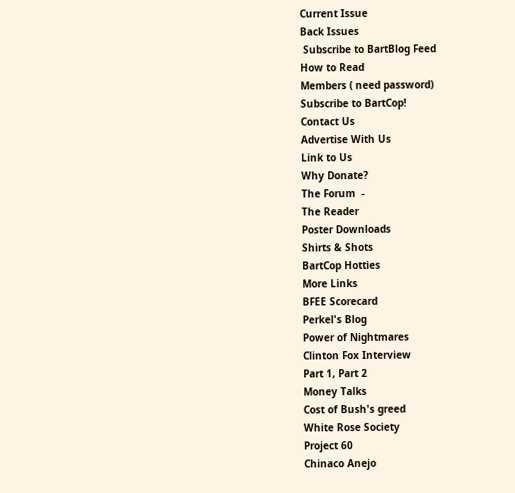Current Issue
Back Issues
 Subscribe to BartBlog Feed
How to Read
Members ( need password)
Subscribe to BartCop!
Contact Us
Advertise With Us
Link to Us
Why Donate?
The Forum  -
The Reader
Poster Downloads
Shirts & Shots
BartCop Hotties
More Links
BFEE Scorecard
Perkel's Blog
Power of Nightmares
Clinton Fox Interview
Part 1, Part 2
Money Talks
Cost of Bush's greed
White Rose Society
Project 60
Chinaco Anejo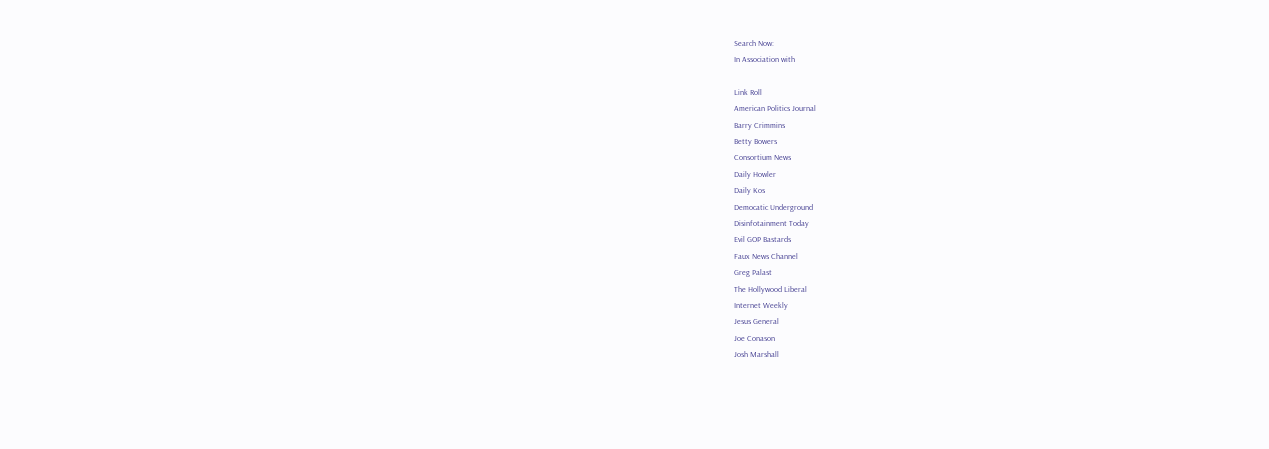Search Now:
In Association with

Link Roll
American Politics Journal
Barry Crimmins
Betty Bowers
Consortium News
Daily Howler
Daily Kos
Democatic Underground
Disinfotainment Today
Evil GOP Bastards
Faux News Channel
Greg Palast
The Hollywood Liberal
Internet Weekly
Jesus General
Joe Conason
Josh Marshall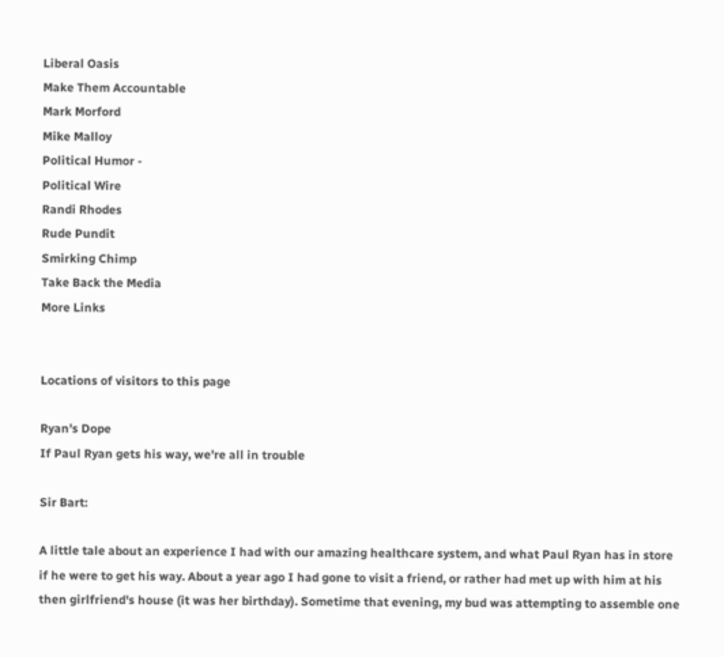Liberal Oasis
Make Them Accountable
Mark Morford
Mike Malloy
Political Humor -
Political Wire
Randi Rhodes
Rude Pundit
Smirking Chimp
Take Back the Media
More Links


Locations of visitors to this page

Ryan's Dope
If Paul Ryan gets his way, we're all in trouble

Sir Bart:

A little tale about an experience I had with our amazing healthcare system, and what Paul Ryan has in store
if he were to get his way. About a year ago I had gone to visit a friend, or rather had met up with him at his
then girlfriend's house (it was her birthday). Sometime that evening, my bud was attempting to assemble one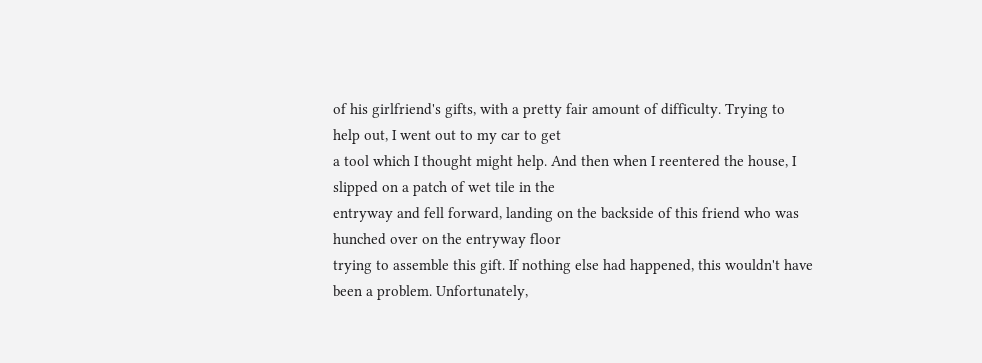of his girlfriend's gifts, with a pretty fair amount of difficulty. Trying to help out, I went out to my car to get
a tool which I thought might help. And then when I reentered the house, I slipped on a patch of wet tile in the
entryway and fell forward, landing on the backside of this friend who was hunched over on the entryway floor
trying to assemble this gift. If nothing else had happened, this wouldn't have been a problem. Unfortunately,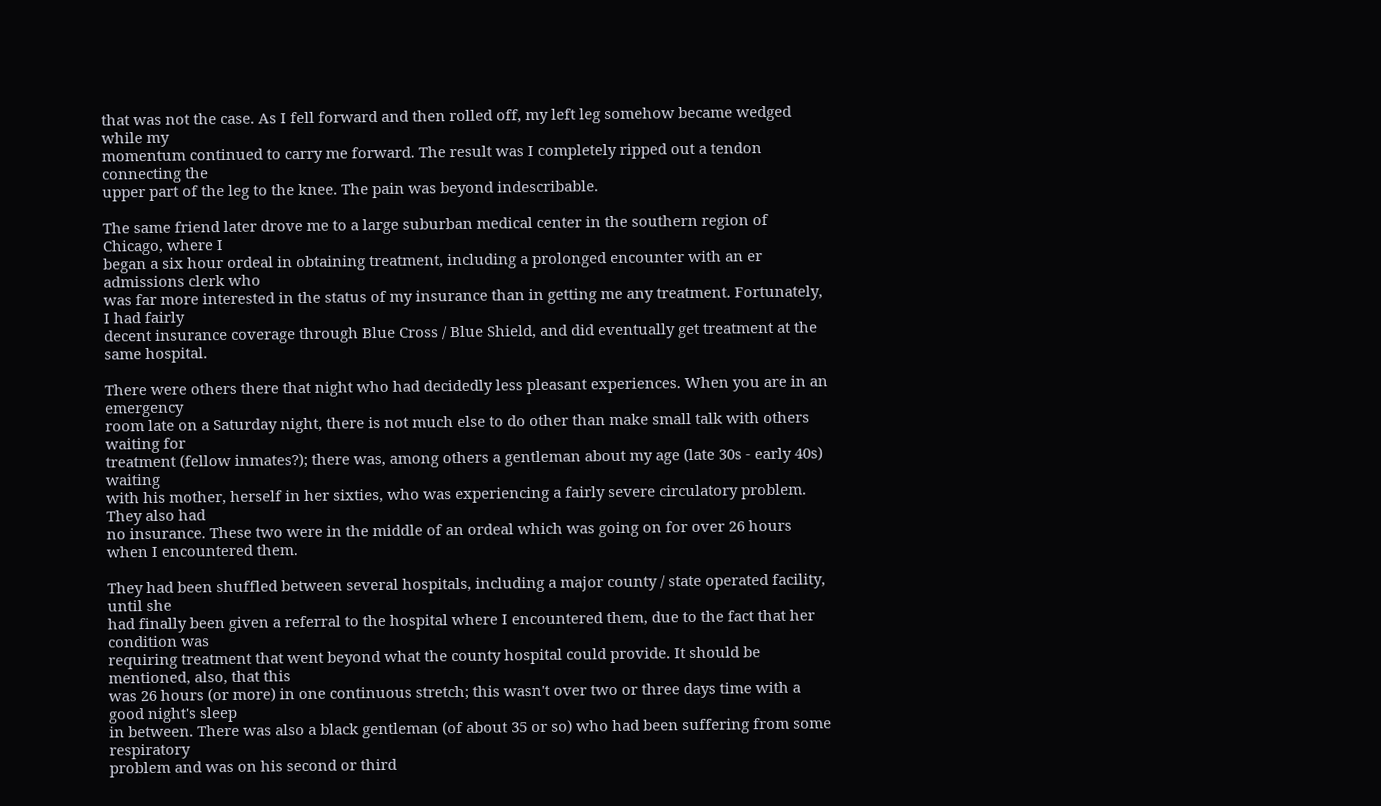that was not the case. As I fell forward and then rolled off, my left leg somehow became wedged while my
momentum continued to carry me forward. The result was I completely ripped out a tendon  connecting the
upper part of the leg to the knee. The pain was beyond indescribable.

The same friend later drove me to a large suburban medical center in the southern region of Chicago, where I
began a six hour ordeal in obtaining treatment, including a prolonged encounter with an er admissions clerk who
was far more interested in the status of my insurance than in getting me any treatment. Fortunately, I had fairly
decent insurance coverage through Blue Cross / Blue Shield, and did eventually get treatment at the same hospital.

There were others there that night who had decidedly less pleasant experiences. When you are in an emergency
room late on a Saturday night, there is not much else to do other than make small talk with others waiting for
treatment (fellow inmates?); there was, among others a gentleman about my age (late 30s - early 40s) waiting
with his mother, herself in her sixties, who was experiencing a fairly severe circulatory problem. They also had
no insurance. These two were in the middle of an ordeal which was going on for over 26 hours when I encountered them.

They had been shuffled between several hospitals, including a major county / state operated facility, until she
had finally been given a referral to the hospital where I encountered them, due to the fact that her condition was
requiring treatment that went beyond what the county hospital could provide. It should be mentioned, also, that this
was 26 hours (or more) in one continuous stretch; this wasn't over two or three days time with a good night's sleep
in between. There was also a black gentleman (of about 35 or so) who had been suffering from some respiratory
problem and was on his second or third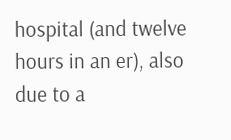hospital (and twelve hours in an er), also due to a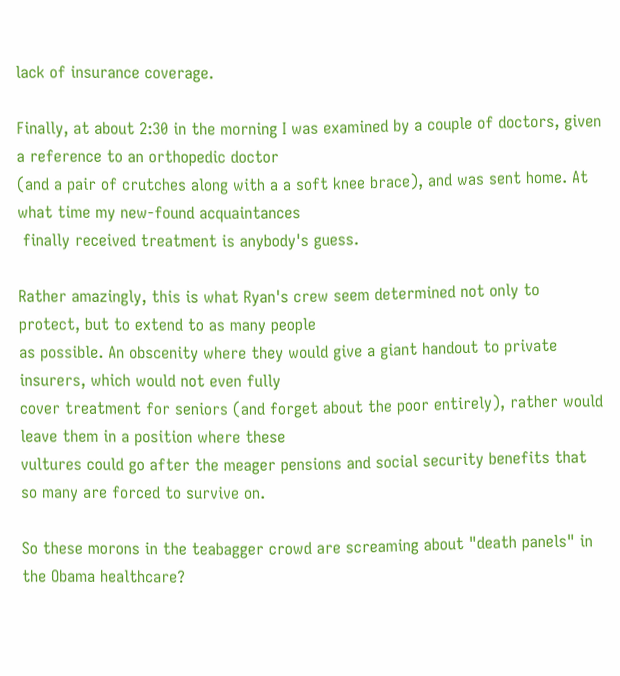lack of insurance coverage.

Finally, at about 2:30 in the morning I was examined by a couple of doctors, given a reference to an orthopedic doctor
(and a pair of crutches along with a a soft knee brace), and was sent home. At what time my new-found acquaintances
 finally received treatment is anybody's guess.

Rather amazingly, this is what Ryan's crew seem determined not only to protect, but to extend to as many people
as possible. An obscenity where they would give a giant handout to private insurers, which would not even fully
cover treatment for seniors (and forget about the poor entirely), rather would leave them in a position where these
vultures could go after the meager pensions and social security benefits that so many are forced to survive on.

So these morons in the teabagger crowd are screaming about "death panels" in the Obama healthcare?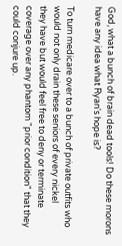God, what a bunch of brain dead tools! Do these morons have any idea what Ryan's hope is?

To turn medicare over to a bunch of private outfits who would not only drain these seniors of every nickel
they have but would feel free to deny or terminate coverage over any phantom "prior condition" that they
could conjure up.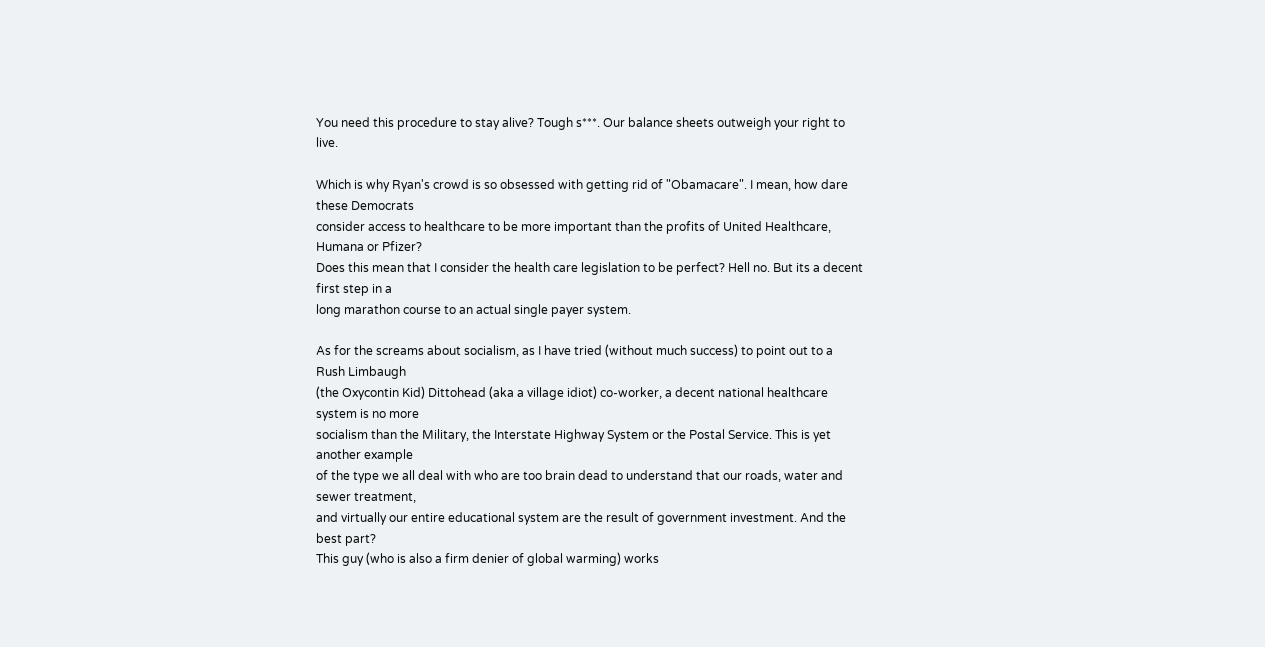You need this procedure to stay alive? Tough s***. Our balance sheets outweigh your right to live.

Which is why Ryan's crowd is so obsessed with getting rid of "Obamacare". I mean, how dare these Democrats
consider access to healthcare to be more important than the profits of United Healthcare, Humana or Pfizer?
Does this mean that I consider the health care legislation to be perfect? Hell no. But its a decent first step in a
long marathon course to an actual single payer system.

As for the screams about socialism, as I have tried (without much success) to point out to a Rush Limbaugh
(the Oxycontin Kid) Dittohead (aka a village idiot) co-worker, a decent national healthcare system is no more
socialism than the Military, the Interstate Highway System or the Postal Service. This is yet another example
of the type we all deal with who are too brain dead to understand that our roads, water and sewer treatment,
and virtually our entire educational system are the result of government investment. And the best part?
This guy (who is also a firm denier of global warming) works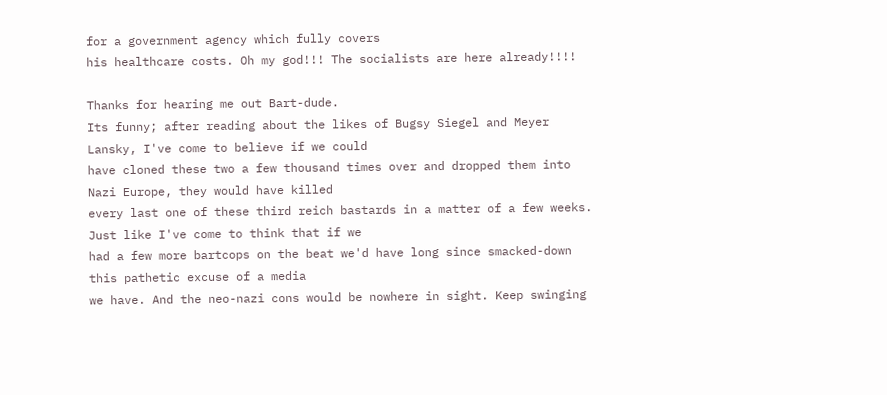for a government agency which fully covers
his healthcare costs. Oh my god!!! The socialists are here already!!!!

Thanks for hearing me out Bart-dude.
Its funny; after reading about the likes of Bugsy Siegel and Meyer Lansky, I've come to believe if we could
have cloned these two a few thousand times over and dropped them into Nazi Europe, they would have killed
every last one of these third reich bastards in a matter of a few weeks. Just like I've come to think that if we
had a few more bartcops on the beat we'd have long since smacked-down this pathetic excuse of a media
we have. And the neo-nazi cons would be nowhere in sight. Keep swinging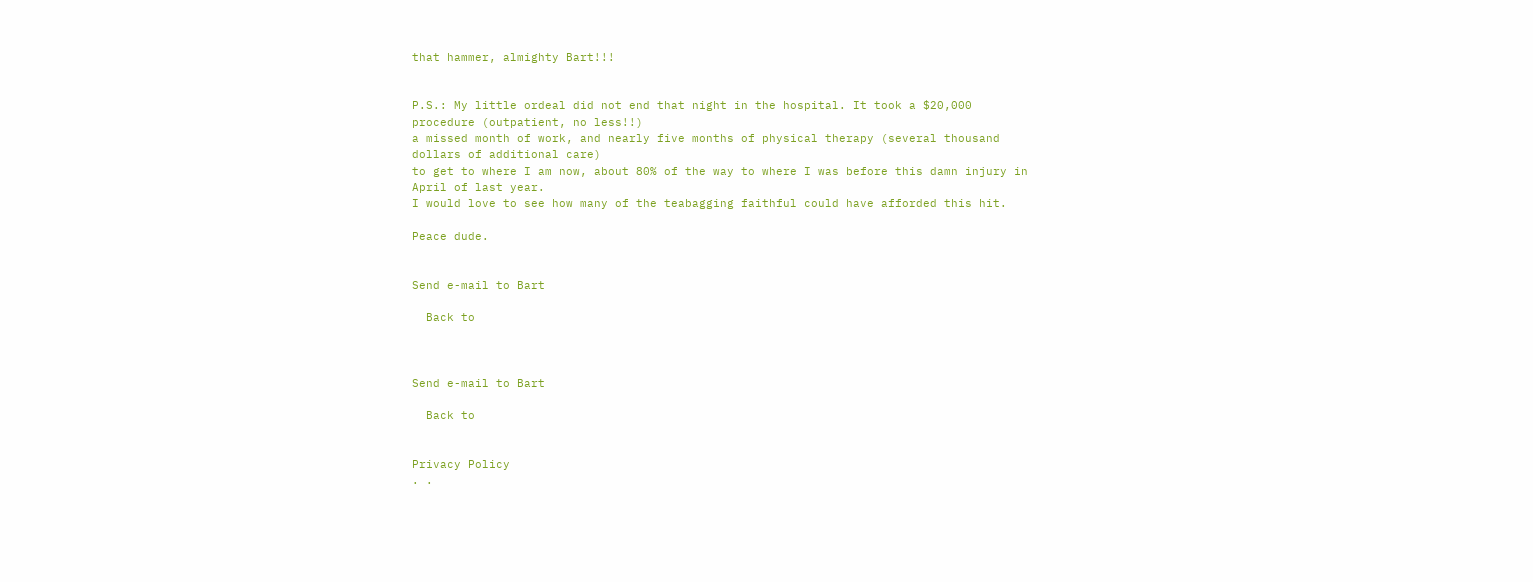that hammer, almighty Bart!!!


P.S.: My little ordeal did not end that night in the hospital. It took a $20,000 procedure (outpatient, no less!!)
a missed month of work, and nearly five months of physical therapy (several thousand dollars of additional care)
to get to where I am now, about 80% of the way to where I was before this damn injury in April of last year.
I would love to see how many of the teabagging faithful could have afforded this hit.

Peace dude.


Send e-mail to Bart

  Back to



Send e-mail to Bart

  Back to


Privacy Policy
. .